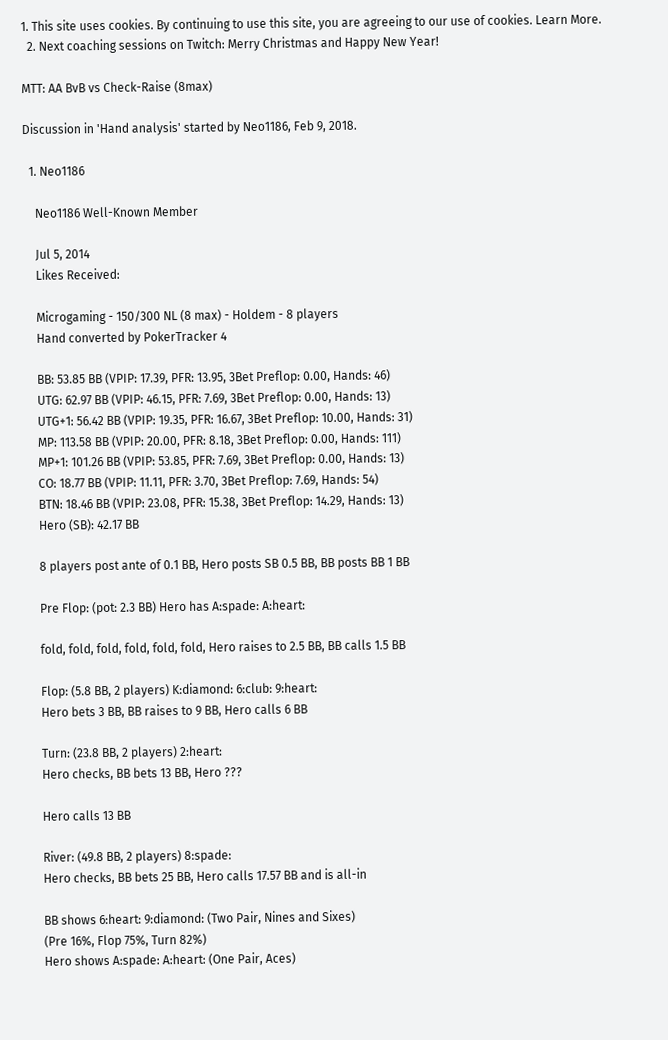1. This site uses cookies. By continuing to use this site, you are agreeing to our use of cookies. Learn More.
  2. Next coaching sessions on Twitch: Merry Christmas and Happy New Year!

MTT: AA BvB vs Check-Raise (8max)

Discussion in 'Hand analysis' started by Neo1186, Feb 9, 2018.

  1. Neo1186

    Neo1186 Well-Known Member

    Jul 5, 2014
    Likes Received:

    Microgaming - 150/300 NL (8 max) - Holdem - 8 players
    Hand converted by PokerTracker 4

    BB: 53.85 BB (VPIP: 17.39, PFR: 13.95, 3Bet Preflop: 0.00, Hands: 46)
    UTG: 62.97 BB (VPIP: 46.15, PFR: 7.69, 3Bet Preflop: 0.00, Hands: 13)
    UTG+1: 56.42 BB (VPIP: 19.35, PFR: 16.67, 3Bet Preflop: 10.00, Hands: 31)
    MP: 113.58 BB (VPIP: 20.00, PFR: 8.18, 3Bet Preflop: 0.00, Hands: 111)
    MP+1: 101.26 BB (VPIP: 53.85, PFR: 7.69, 3Bet Preflop: 0.00, Hands: 13)
    CO: 18.77 BB (VPIP: 11.11, PFR: 3.70, 3Bet Preflop: 7.69, Hands: 54)
    BTN: 18.46 BB (VPIP: 23.08, PFR: 15.38, 3Bet Preflop: 14.29, Hands: 13)
    Hero (SB): 42.17 BB

    8 players post ante of 0.1 BB, Hero posts SB 0.5 BB, BB posts BB 1 BB

    Pre Flop: (pot: 2.3 BB) Hero has A:spade: A:heart:

    fold, fold, fold, fold, fold, fold, Hero raises to 2.5 BB, BB calls 1.5 BB

    Flop: (5.8 BB, 2 players) K:diamond: 6:club: 9:heart:
    Hero bets 3 BB, BB raises to 9 BB, Hero calls 6 BB

    Turn: (23.8 BB, 2 players) 2:heart:
    Hero checks, BB bets 13 BB, Hero ???

    Hero calls 13 BB

    River: (49.8 BB, 2 players) 8:spade:
    Hero checks, BB bets 25 BB, Hero calls 17.57 BB and is all-in

    BB shows 6:heart: 9:diamond: (Two Pair, Nines and Sixes)
    (Pre 16%, Flop 75%, Turn 82%)
    Hero shows A:spade: A:heart: (One Pair, Aces)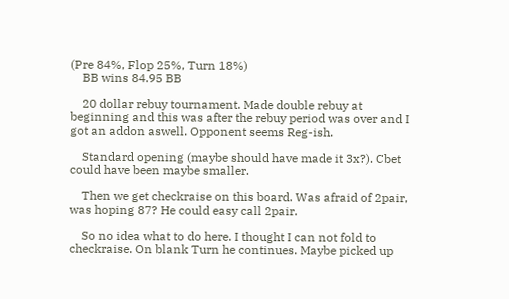(Pre 84%, Flop 25%, Turn 18%)
    BB wins 84.95 BB

    20 dollar rebuy tournament. Made double rebuy at beginning and this was after the rebuy period was over and I got an addon aswell. Opponent seems Reg-ish.

    Standard opening (maybe should have made it 3x?). Cbet could have been maybe smaller.

    Then we get checkraise on this board. Was afraid of 2pair, was hoping 87? He could easy call 2pair.

    So no idea what to do here. I thought I can not fold to checkraise. On blank Turn he continues. Maybe picked up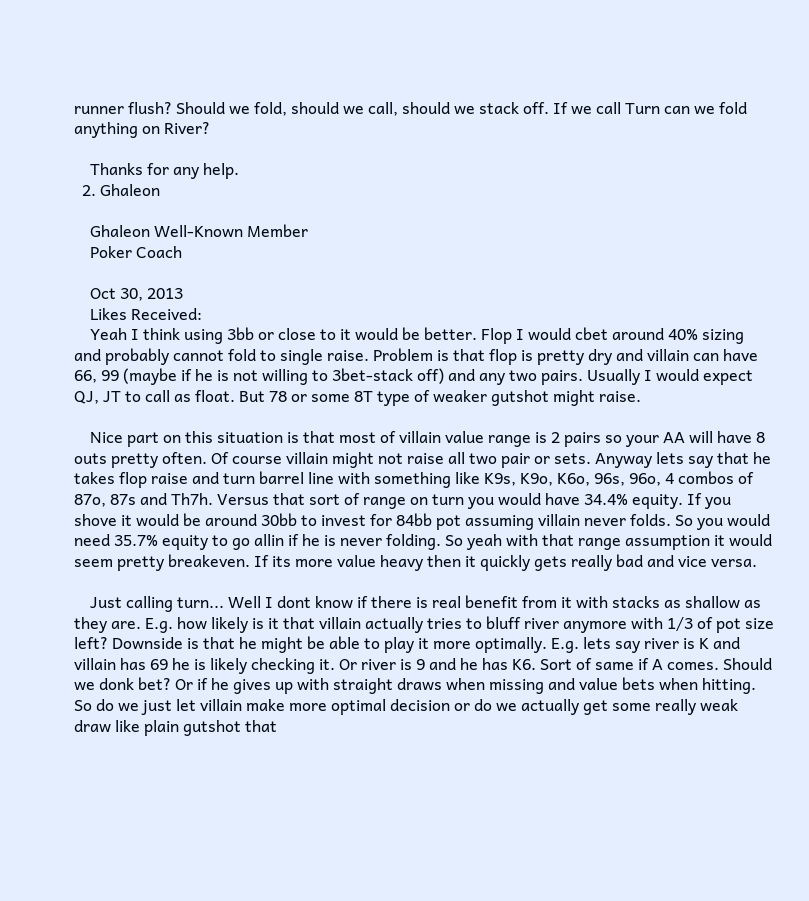runner flush? Should we fold, should we call, should we stack off. If we call Turn can we fold anything on River?

    Thanks for any help.
  2. Ghaleon

    Ghaleon Well-Known Member
    Poker Coach

    Oct 30, 2013
    Likes Received:
    Yeah I think using 3bb or close to it would be better. Flop I would cbet around 40% sizing and probably cannot fold to single raise. Problem is that flop is pretty dry and villain can have 66, 99 (maybe if he is not willing to 3bet-stack off) and any two pairs. Usually I would expect QJ, JT to call as float. But 78 or some 8T type of weaker gutshot might raise.

    Nice part on this situation is that most of villain value range is 2 pairs so your AA will have 8 outs pretty often. Of course villain might not raise all two pair or sets. Anyway lets say that he takes flop raise and turn barrel line with something like K9s, K9o, K6o, 96s, 96o, 4 combos of 87o, 87s and Th7h. Versus that sort of range on turn you would have 34.4% equity. If you shove it would be around 30bb to invest for 84bb pot assuming villain never folds. So you would need 35.7% equity to go allin if he is never folding. So yeah with that range assumption it would seem pretty breakeven. If its more value heavy then it quickly gets really bad and vice versa.

    Just calling turn... Well I dont know if there is real benefit from it with stacks as shallow as they are. E.g. how likely is it that villain actually tries to bluff river anymore with 1/3 of pot size left? Downside is that he might be able to play it more optimally. E.g. lets say river is K and villain has 69 he is likely checking it. Or river is 9 and he has K6. Sort of same if A comes. Should we donk bet? Or if he gives up with straight draws when missing and value bets when hitting. So do we just let villain make more optimal decision or do we actually get some really weak draw like plain gutshot that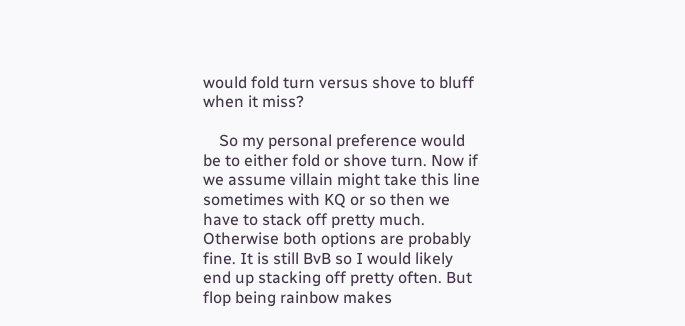would fold turn versus shove to bluff when it miss?

    So my personal preference would be to either fold or shove turn. Now if we assume villain might take this line sometimes with KQ or so then we have to stack off pretty much. Otherwise both options are probably fine. It is still BvB so I would likely end up stacking off pretty often. But flop being rainbow makes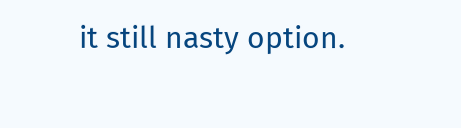it still nasty option.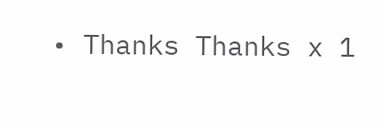• Thanks Thanks x 1